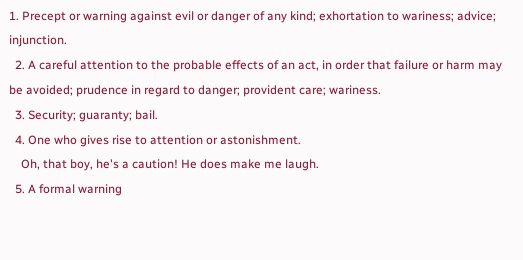1. Precept or warning against evil or danger of any kind; exhortation to wariness; advice; injunction.
  2. A careful attention to the probable effects of an act, in order that failure or harm may be avoided; prudence in regard to danger; provident care; wariness.
  3. Security; guaranty; bail.
  4. One who gives rise to attention or astonishment.
    Oh, that boy, he's a caution! He does make me laugh.
  5. A formal warning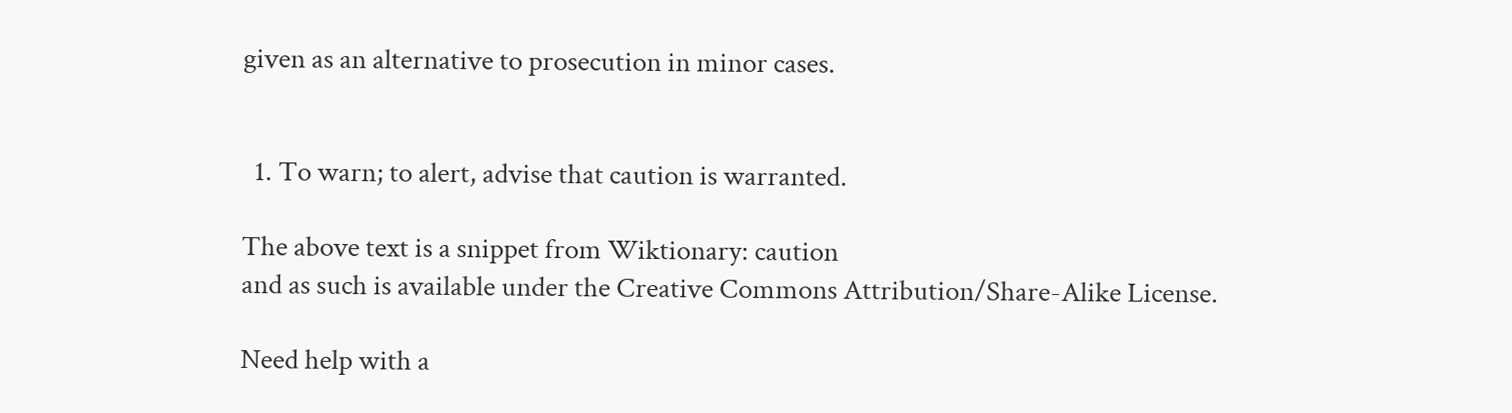given as an alternative to prosecution in minor cases.


  1. To warn; to alert, advise that caution is warranted.

The above text is a snippet from Wiktionary: caution
and as such is available under the Creative Commons Attribution/Share-Alike License.

Need help with a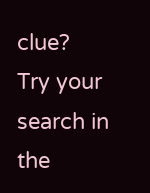clue?
Try your search in the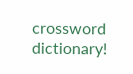crossword dictionary!